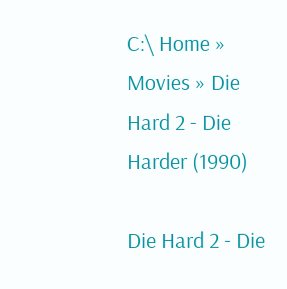C:\ Home » Movies » Die Hard 2 - Die Harder (1990)

Die Hard 2 - Die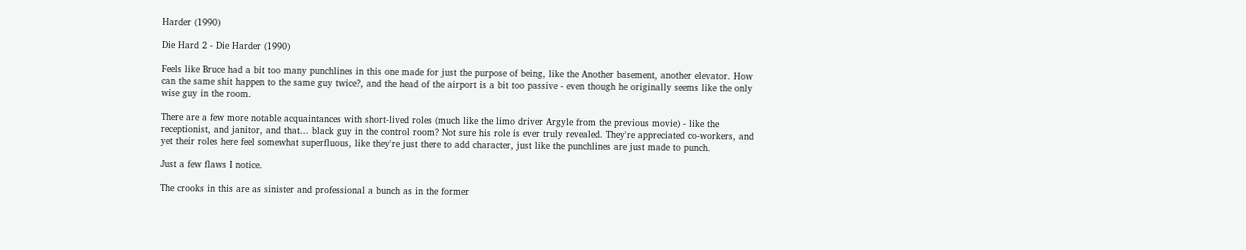Harder (1990)

Die Hard 2 - Die Harder (1990)

Feels like Bruce had a bit too many punchlines in this one made for just the purpose of being, like the Another basement, another elevator. How can the same shit happen to the same guy twice?, and the head of the airport is a bit too passive - even though he originally seems like the only wise guy in the room.

There are a few more notable acquaintances with short-lived roles (much like the limo driver Argyle from the previous movie) - like the receptionist, and janitor, and that... black guy in the control room? Not sure his role is ever truly revealed. They're appreciated co-workers, and yet their roles here feel somewhat superfluous, like they're just there to add character, just like the punchlines are just made to punch.

Just a few flaws I notice.

The crooks in this are as sinister and professional a bunch as in the former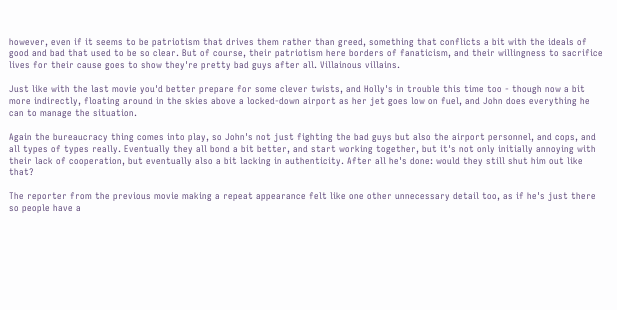however, even if it seems to be patriotism that drives them rather than greed, something that conflicts a bit with the ideals of good and bad that used to be so clear. But of course, their patriotism here borders of fanaticism, and their willingness to sacrifice lives for their cause goes to show they're pretty bad guys after all. Villainous villains.

Just like with the last movie you'd better prepare for some clever twists, and Holly's in trouble this time too - though now a bit more indirectly, floating around in the skies above a locked-down airport as her jet goes low on fuel, and John does everything he can to manage the situation.

Again the bureaucracy thing comes into play, so John's not just fighting the bad guys but also the airport personnel, and cops, and all types of types really. Eventually they all bond a bit better, and start working together, but it's not only initially annoying with their lack of cooperation, but eventually also a bit lacking in authenticity. After all he's done: would they still shut him out like that?

The reporter from the previous movie making a repeat appearance felt like one other unnecessary detail too, as if he's just there so people have a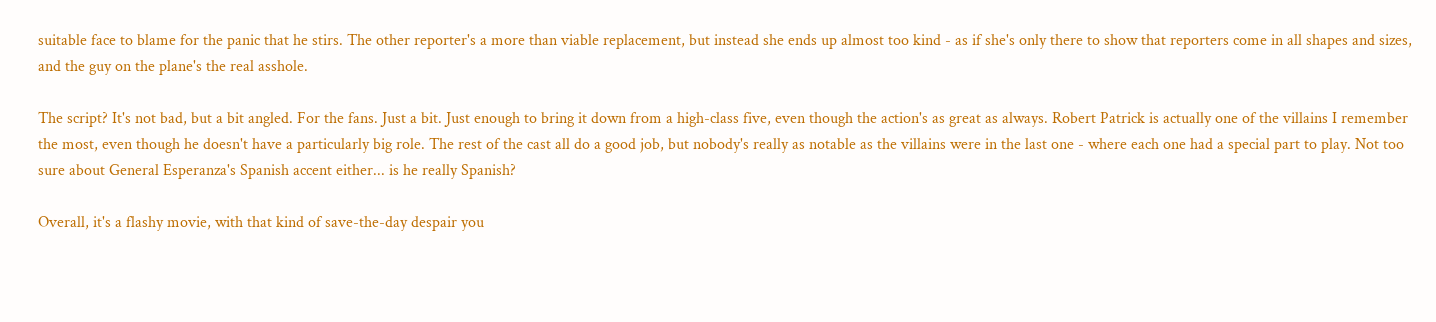suitable face to blame for the panic that he stirs. The other reporter's a more than viable replacement, but instead she ends up almost too kind - as if she's only there to show that reporters come in all shapes and sizes, and the guy on the plane's the real asshole.

The script? It's not bad, but a bit angled. For the fans. Just a bit. Just enough to bring it down from a high-class five, even though the action's as great as always. Robert Patrick is actually one of the villains I remember the most, even though he doesn't have a particularly big role. The rest of the cast all do a good job, but nobody's really as notable as the villains were in the last one - where each one had a special part to play. Not too sure about General Esperanza's Spanish accent either... is he really Spanish?

Overall, it's a flashy movie, with that kind of save-the-day despair you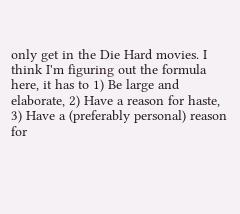only get in the Die Hard movies. I think I'm figuring out the formula here, it has to 1) Be large and elaborate, 2) Have a reason for haste, 3) Have a (preferably personal) reason for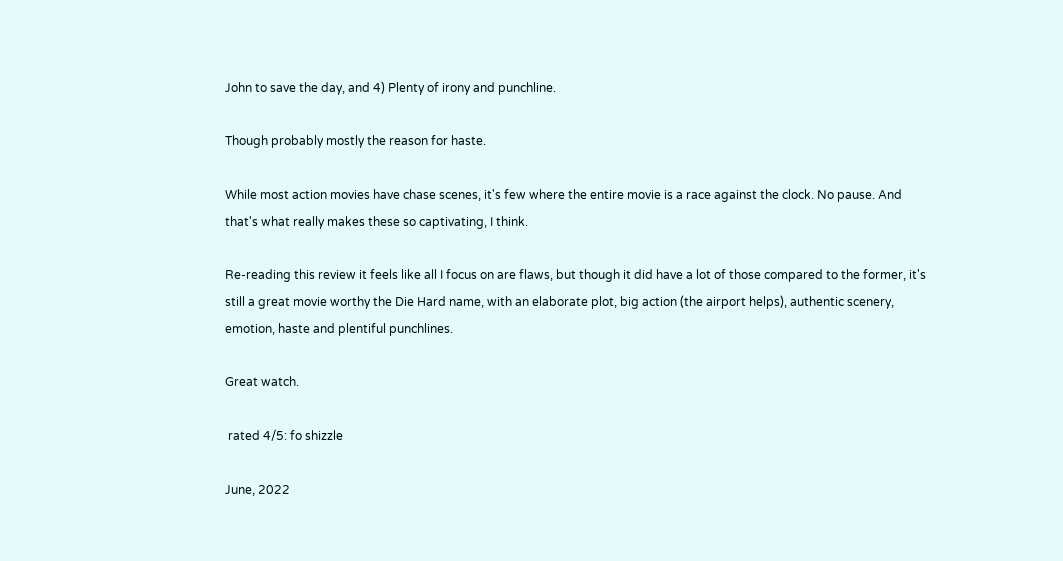John to save the day, and 4) Plenty of irony and punchline.

Though probably mostly the reason for haste.

While most action movies have chase scenes, it's few where the entire movie is a race against the clock. No pause. And that's what really makes these so captivating, I think.

Re-reading this review it feels like all I focus on are flaws, but though it did have a lot of those compared to the former, it's still a great movie worthy the Die Hard name, with an elaborate plot, big action (the airport helps), authentic scenery, emotion, haste and plentiful punchlines.

Great watch.

 rated 4/5: fo shizzle

June, 2022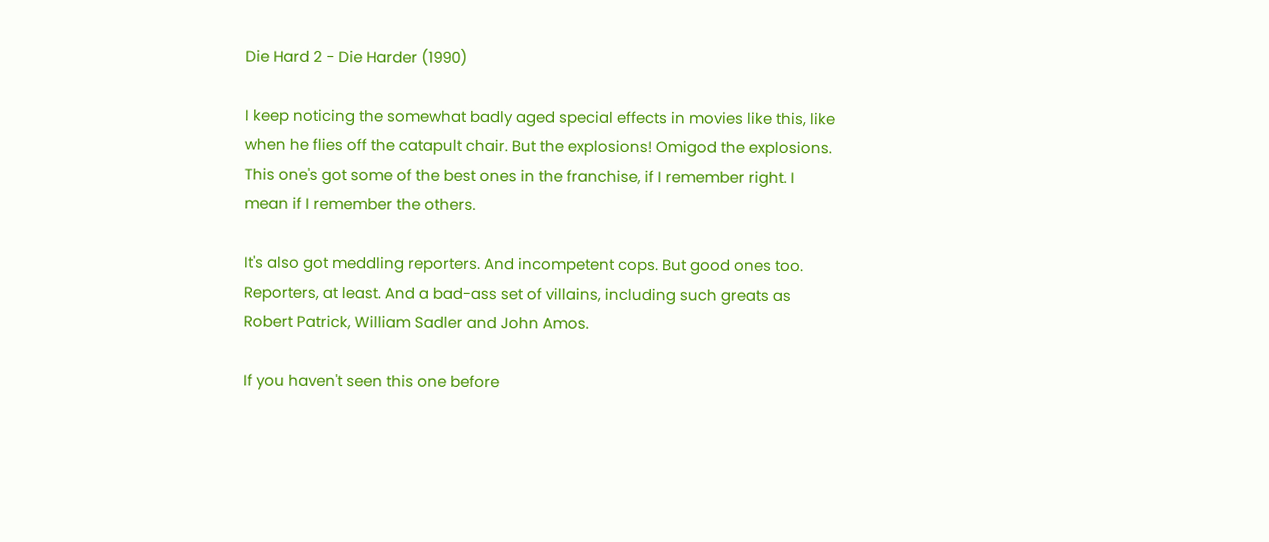Die Hard 2 - Die Harder (1990)

I keep noticing the somewhat badly aged special effects in movies like this, like when he flies off the catapult chair. But the explosions! Omigod the explosions. This one's got some of the best ones in the franchise, if I remember right. I mean if I remember the others.

It's also got meddling reporters. And incompetent cops. But good ones too. Reporters, at least. And a bad-ass set of villains, including such greats as Robert Patrick, William Sadler and John Amos.

If you haven't seen this one before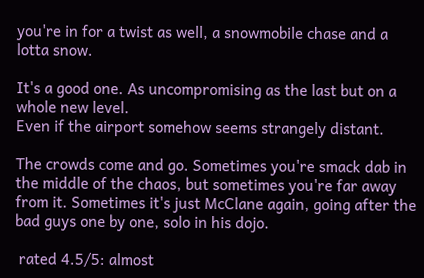you're in for a twist as well, a snowmobile chase and a lotta snow.

It's a good one. As uncompromising as the last but on a whole new level.
Even if the airport somehow seems strangely distant.

The crowds come and go. Sometimes you're smack dab in the middle of the chaos, but sometimes you're far away from it. Sometimes it's just McClane again, going after the bad guys one by one, solo in his dojo.

 rated 4.5/5: almost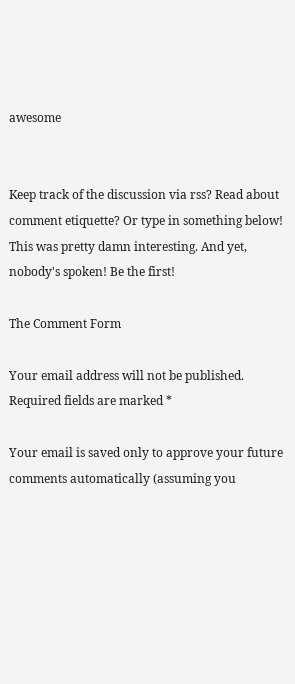awesome


Keep track of the discussion via rss? Read about comment etiquette? Or type in something below!
This was pretty damn interesting. And yet, nobody's spoken! Be the first!

The Comment Form

Your email address will not be published. Required fields are marked *

Your email is saved only to approve your future comments automatically (assuming you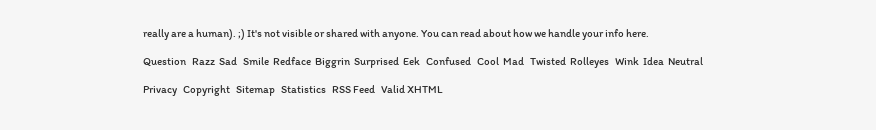really are a human). ;) It's not visible or shared with anyone. You can read about how we handle your info here.

Question   Razz  Sad   Smile  Redface  Biggrin  Surprised  Eek   Confused   Cool  Mad   Twisted  Rolleyes   Wink  Idea  Neutral

Privacy   Copyright   Sitemap   Statistics   RSS Feed   Valid XHTML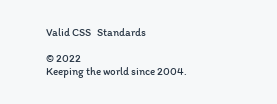Valid CSS   Standards

© 2022
Keeping the world since 2004.